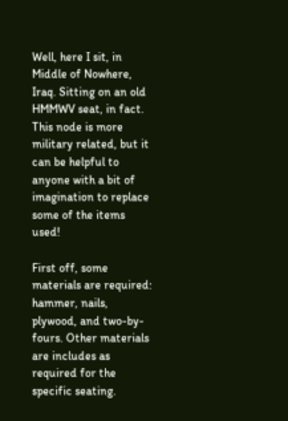Well, here I sit, in Middle of Nowhere, Iraq. Sitting on an old HMMWV seat, in fact. This node is more military related, but it can be helpful to anyone with a bit of imagination to replace some of the items used!

First off, some materials are required: hammer, nails, plywood, and two-by-fours. Other materials are includes as required for the specific seating.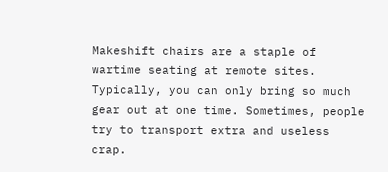Makeshift chairs are a staple of wartime seating at remote sites. Typically, you can only bring so much gear out at one time. Sometimes, people try to transport extra and useless crap.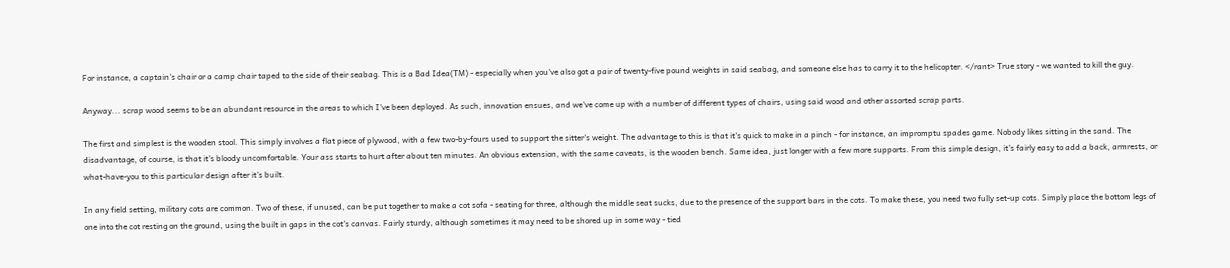For instance, a captain's chair or a camp chair taped to the side of their seabag. This is a Bad Idea(TM) - especially when you've also got a pair of twenty-five pound weights in said seabag, and someone else has to carry it to the helicopter. </rant> True story - we wanted to kill the guy.

Anyway... scrap wood seems to be an abundant resource in the areas to which I've been deployed. As such, innovation ensues, and we've come up with a number of different types of chairs, using said wood and other assorted scrap parts.

The first and simplest is the wooden stool. This simply involves a flat piece of plywood, with a few two-by-fours used to support the sitter's weight. The advantage to this is that it's quick to make in a pinch - for instance, an impromptu spades game. Nobody likes sitting in the sand. The disadvantage, of course, is that it's bloody uncomfortable. Your ass starts to hurt after about ten minutes. An obvious extension, with the same caveats, is the wooden bench. Same idea, just longer with a few more supports. From this simple design, it's fairly easy to add a back, armrests, or what-have-you to this particular design after it's built.

In any field setting, military cots are common. Two of these, if unused, can be put together to make a cot sofa - seating for three, although the middle seat sucks, due to the presence of the support bars in the cots. To make these, you need two fully set-up cots. Simply place the bottom legs of one into the cot resting on the ground, using the built in gaps in the cot's canvas. Fairly sturdy, although sometimes it may need to be shored up in some way - tied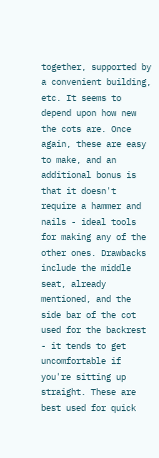together, supported by a convenient building, etc. It seems to depend upon how new the cots are. Once again, these are easy to make, and an additional bonus is that it doesn't require a hammer and nails - ideal tools for making any of the other ones. Drawbacks include the middle seat, already mentioned, and the side bar of the cot used for the backrest - it tends to get uncomfortable if you're sitting up straight. These are best used for quick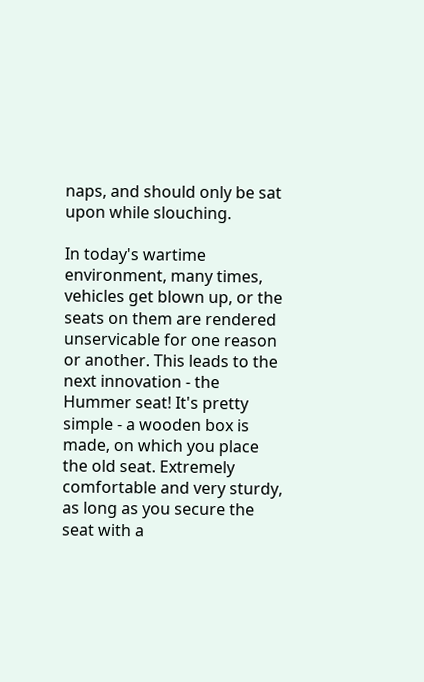naps, and should only be sat upon while slouching.

In today's wartime environment, many times, vehicles get blown up, or the seats on them are rendered unservicable for one reason or another. This leads to the next innovation - the Hummer seat! It's pretty simple - a wooden box is made, on which you place the old seat. Extremely comfortable and very sturdy, as long as you secure the seat with a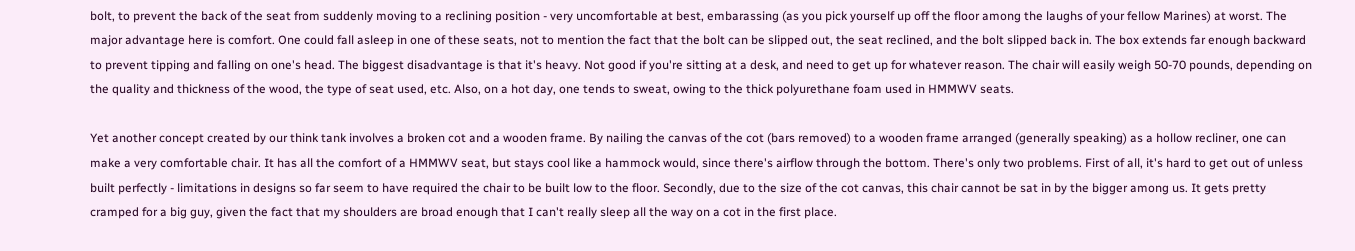bolt, to prevent the back of the seat from suddenly moving to a reclining position - very uncomfortable at best, embarassing (as you pick yourself up off the floor among the laughs of your fellow Marines) at worst. The major advantage here is comfort. One could fall asleep in one of these seats, not to mention the fact that the bolt can be slipped out, the seat reclined, and the bolt slipped back in. The box extends far enough backward to prevent tipping and falling on one's head. The biggest disadvantage is that it's heavy. Not good if you're sitting at a desk, and need to get up for whatever reason. The chair will easily weigh 50-70 pounds, depending on the quality and thickness of the wood, the type of seat used, etc. Also, on a hot day, one tends to sweat, owing to the thick polyurethane foam used in HMMWV seats.

Yet another concept created by our think tank involves a broken cot and a wooden frame. By nailing the canvas of the cot (bars removed) to a wooden frame arranged (generally speaking) as a hollow recliner, one can make a very comfortable chair. It has all the comfort of a HMMWV seat, but stays cool like a hammock would, since there's airflow through the bottom. There's only two problems. First of all, it's hard to get out of unless built perfectly - limitations in designs so far seem to have required the chair to be built low to the floor. Secondly, due to the size of the cot canvas, this chair cannot be sat in by the bigger among us. It gets pretty cramped for a big guy, given the fact that my shoulders are broad enough that I can't really sleep all the way on a cot in the first place.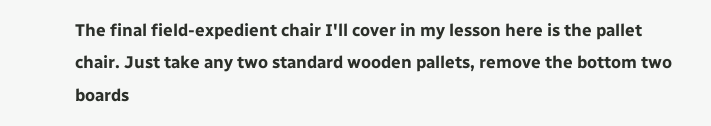The final field-expedient chair I'll cover in my lesson here is the pallet chair. Just take any two standard wooden pallets, remove the bottom two boards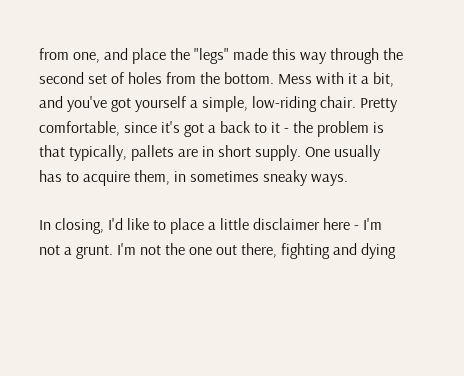from one, and place the "legs" made this way through the second set of holes from the bottom. Mess with it a bit, and you've got yourself a simple, low-riding chair. Pretty comfortable, since it's got a back to it - the problem is that typically, pallets are in short supply. One usually has to acquire them, in sometimes sneaky ways.

In closing, I'd like to place a little disclaimer here - I'm not a grunt. I'm not the one out there, fighting and dying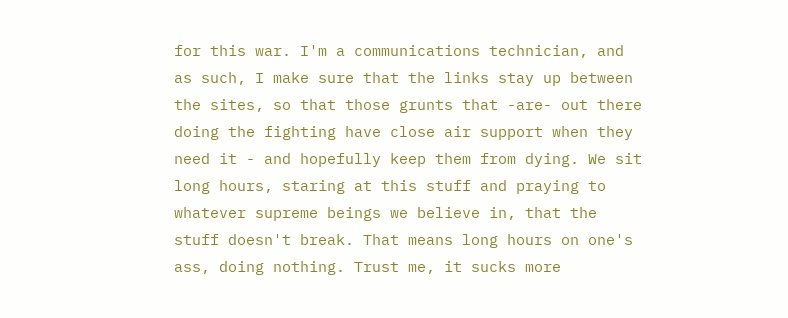for this war. I'm a communications technician, and as such, I make sure that the links stay up between the sites, so that those grunts that -are- out there doing the fighting have close air support when they need it - and hopefully keep them from dying. We sit long hours, staring at this stuff and praying to whatever supreme beings we believe in, that the stuff doesn't break. That means long hours on one's ass, doing nothing. Trust me, it sucks more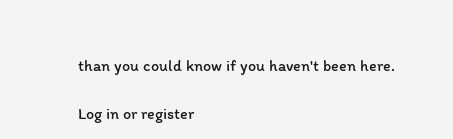than you could know if you haven't been here.

Log in or register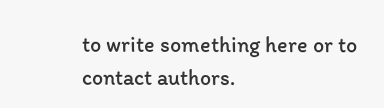to write something here or to contact authors.